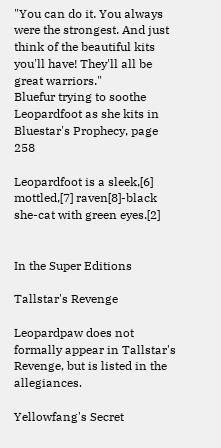"You can do it. You always were the strongest. And just think of the beautiful kits you'll have! They'll all be great warriors."
Bluefur trying to soothe Leopardfoot as she kits in Bluestar's Prophecy, page 258

Leopardfoot is a sleek,[6] mottled,[7] raven[8]-black she-cat with green eyes.[2]


In the Super Editions

Tallstar's Revenge

Leopardpaw does not formally appear in Tallstar's Revenge, but is listed in the allegiances.

Yellowfang's Secret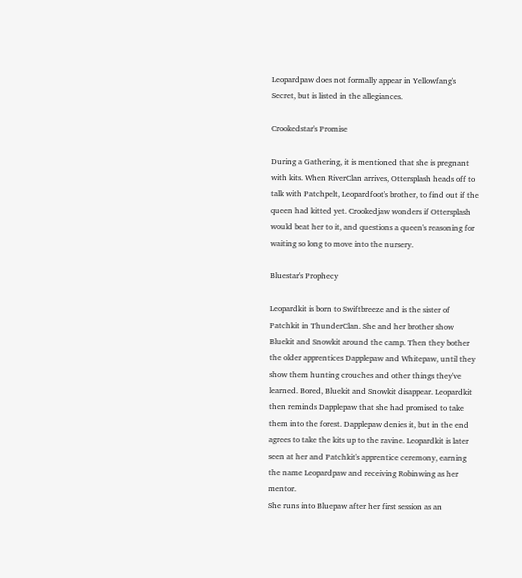Leopardpaw does not formally appear in Yellowfang's Secret, but is listed in the allegiances.

Crookedstar's Promise

During a Gathering, it is mentioned that she is pregnant with kits. When RiverClan arrives, Ottersplash heads off to talk with Patchpelt, Leopardfoot's brother, to find out if the queen had kitted yet. Crookedjaw wonders if Ottersplash would beat her to it, and questions a queen's reasoning for waiting so long to move into the nursery.

Bluestar's Prophecy

Leopardkit is born to Swiftbreeze and is the sister of Patchkit in ThunderClan. She and her brother show Bluekit and Snowkit around the camp. Then they bother the older apprentices Dapplepaw and Whitepaw, until they show them hunting crouches and other things they've learned. Bored, Bluekit and Snowkit disappear. Leopardkit then reminds Dapplepaw that she had promised to take them into the forest. Dapplepaw denies it, but in the end agrees to take the kits up to the ravine. Leopardkit is later seen at her and Patchkit's apprentice ceremony, earning the name Leopardpaw and receiving Robinwing as her mentor.
She runs into Bluepaw after her first session as an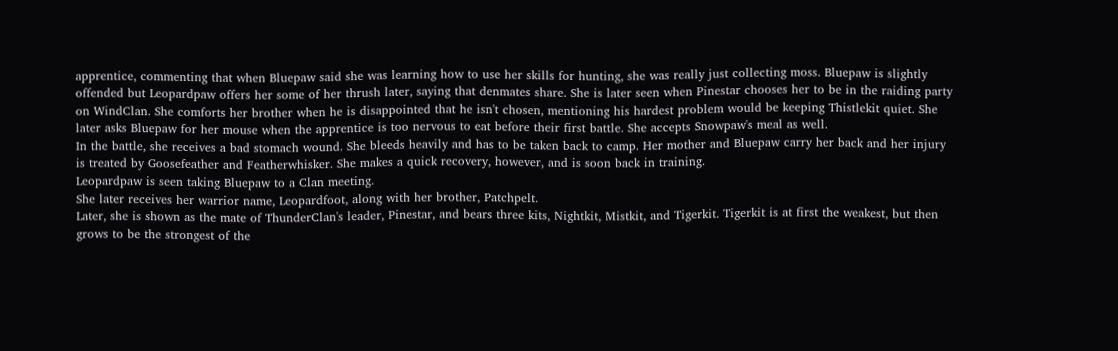apprentice, commenting that when Bluepaw said she was learning how to use her skills for hunting, she was really just collecting moss. Bluepaw is slightly offended but Leopardpaw offers her some of her thrush later, saying that denmates share. She is later seen when Pinestar chooses her to be in the raiding party on WindClan. She comforts her brother when he is disappointed that he isn't chosen, mentioning his hardest problem would be keeping Thistlekit quiet. She later asks Bluepaw for her mouse when the apprentice is too nervous to eat before their first battle. She accepts Snowpaw's meal as well.
In the battle, she receives a bad stomach wound. She bleeds heavily and has to be taken back to camp. Her mother and Bluepaw carry her back and her injury is treated by Goosefeather and Featherwhisker. She makes a quick recovery, however, and is soon back in training.
Leopardpaw is seen taking Bluepaw to a Clan meeting.
She later receives her warrior name, Leopardfoot, along with her brother, Patchpelt.
Later, she is shown as the mate of ThunderClan's leader, Pinestar, and bears three kits, Nightkit, Mistkit, and Tigerkit. Tigerkit is at first the weakest, but then grows to be the strongest of the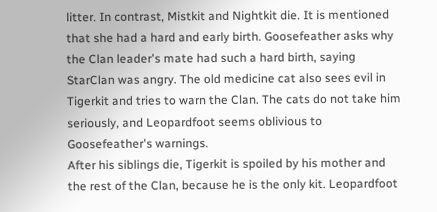litter. In contrast, Mistkit and Nightkit die. It is mentioned that she had a hard and early birth. Goosefeather asks why the Clan leader's mate had such a hard birth, saying StarClan was angry. The old medicine cat also sees evil in Tigerkit and tries to warn the Clan. The cats do not take him seriously, and Leopardfoot seems oblivious to Goosefeather's warnings.
After his siblings die, Tigerkit is spoiled by his mother and the rest of the Clan, because he is the only kit. Leopardfoot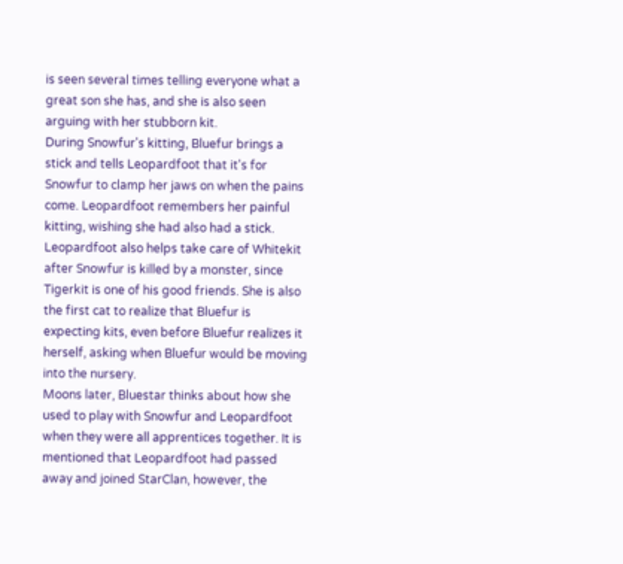is seen several times telling everyone what a great son she has, and she is also seen arguing with her stubborn kit.
During Snowfur's kitting, Bluefur brings a stick and tells Leopardfoot that it's for Snowfur to clamp her jaws on when the pains come. Leopardfoot remembers her painful kitting, wishing she had also had a stick.
Leopardfoot also helps take care of Whitekit after Snowfur is killed by a monster, since Tigerkit is one of his good friends. She is also the first cat to realize that Bluefur is expecting kits, even before Bluefur realizes it herself, asking when Bluefur would be moving into the nursery.
Moons later, Bluestar thinks about how she used to play with Snowfur and Leopardfoot when they were all apprentices together. It is mentioned that Leopardfoot had passed away and joined StarClan, however, the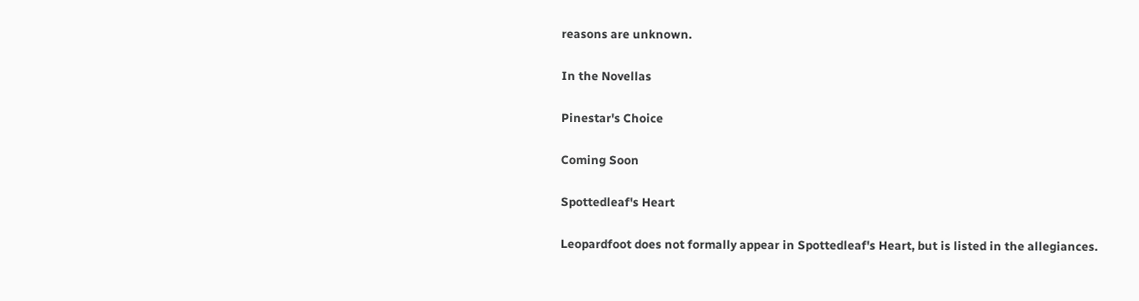reasons are unknown.

In the Novellas

Pinestar's Choice

Coming Soon

Spottedleaf's Heart

Leopardfoot does not formally appear in Spottedleaf's Heart, but is listed in the allegiances.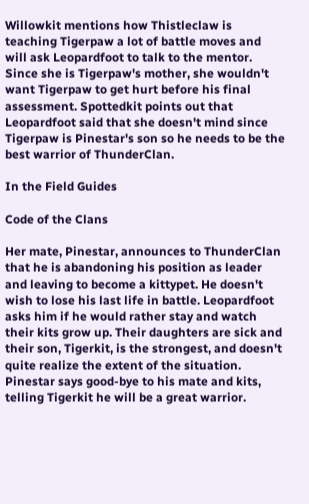Willowkit mentions how Thistleclaw is teaching Tigerpaw a lot of battle moves and will ask Leopardfoot to talk to the mentor. Since she is Tigerpaw's mother, she wouldn't want Tigerpaw to get hurt before his final assessment. Spottedkit points out that Leopardfoot said that she doesn't mind since Tigerpaw is Pinestar's son so he needs to be the best warrior of ThunderClan.

In the Field Guides

Code of the Clans

Her mate, Pinestar, announces to ThunderClan that he is abandoning his position as leader and leaving to become a kittypet. He doesn't wish to lose his last life in battle. Leopardfoot asks him if he would rather stay and watch their kits grow up. Their daughters are sick and their son, Tigerkit, is the strongest, and doesn't quite realize the extent of the situation. Pinestar says good-bye to his mate and kits, telling Tigerkit he will be a great warrior.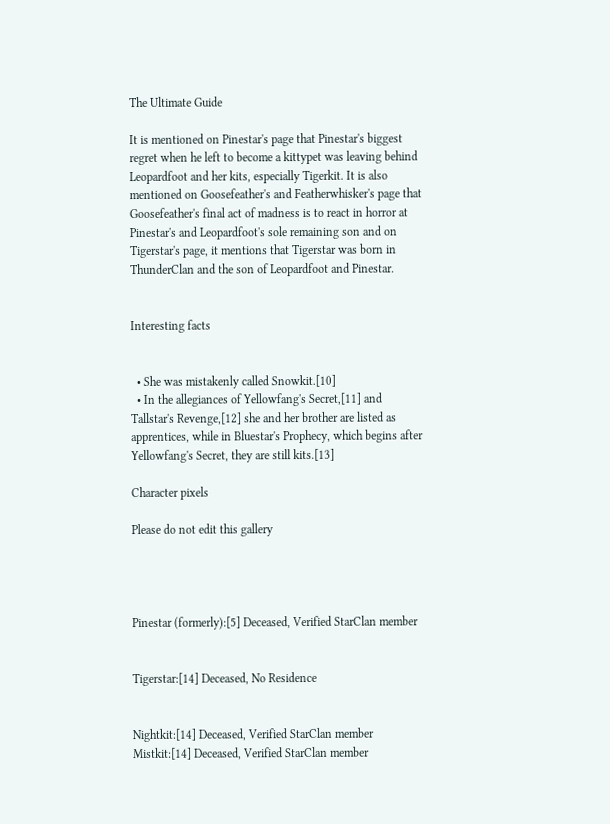The Ultimate Guide

It is mentioned on Pinestar's page that Pinestar's biggest regret when he left to become a kittypet was leaving behind Leopardfoot and her kits, especially Tigerkit. It is also mentioned on Goosefeather's and Featherwhisker's page that Goosefeather's final act of madness is to react in horror at Pinestar's and Leopardfoot's sole remaining son and on Tigerstar's page, it mentions that Tigerstar was born in ThunderClan and the son of Leopardfoot and Pinestar.


Interesting facts


  • She was mistakenly called Snowkit.[10]
  • In the allegiances of Yellowfang's Secret,[11] and Tallstar's Revenge,[12] she and her brother are listed as apprentices, while in Bluestar's Prophecy, which begins after Yellowfang's Secret, they are still kits.[13]

Character pixels

Please do not edit this gallery




Pinestar (formerly):[5] Deceased, Verified StarClan member


Tigerstar:[14] Deceased, No Residence


Nightkit:[14] Deceased, Verified StarClan member
Mistkit:[14] Deceased, Verified StarClan member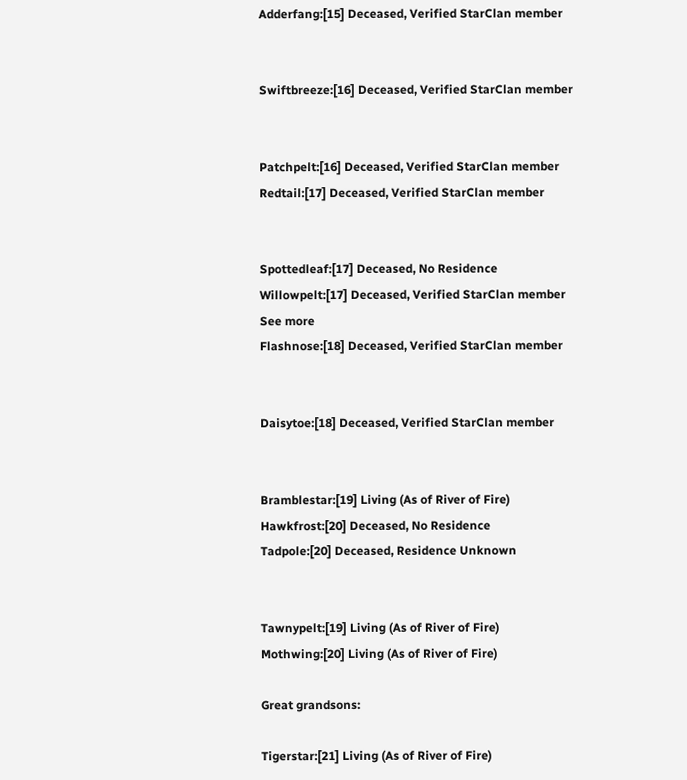Adderfang:[15] Deceased, Verified StarClan member


Swiftbreeze:[16] Deceased, Verified StarClan member


Patchpelt:[16] Deceased, Verified StarClan member
Redtail:[17] Deceased, Verified StarClan member


Spottedleaf:[17] Deceased, No Residence
Willowpelt:[17] Deceased, Verified StarClan member
See more
Flashnose:[18] Deceased, Verified StarClan member


Daisytoe:[18] Deceased, Verified StarClan member


Bramblestar:[19] Living (As of River of Fire)
Hawkfrost:[20] Deceased, No Residence
Tadpole:[20] Deceased, Residence Unknown


Tawnypelt:[19] Living (As of River of Fire)
Mothwing:[20] Living (As of River of Fire)

Great grandsons:

Tigerstar:[21] Living (As of River of Fire)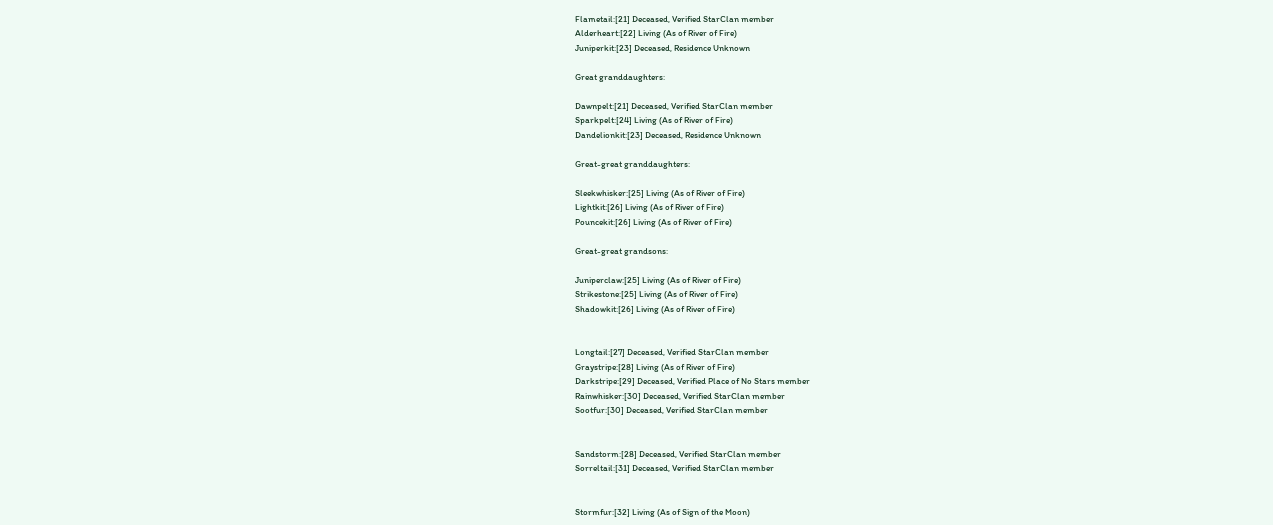Flametail:[21] Deceased, Verified StarClan member
Alderheart:[22] Living (As of River of Fire)
Juniperkit:[23] Deceased, Residence Unknown

Great granddaughters:

Dawnpelt:[21] Deceased, Verified StarClan member
Sparkpelt:[24] Living (As of River of Fire)
Dandelionkit:[23] Deceased, Residence Unknown

Great-great granddaughters:

Sleekwhisker:[25] Living (As of River of Fire)
Lightkit:[26] Living (As of River of Fire)
Pouncekit:[26] Living (As of River of Fire)

Great-great grandsons:

Juniperclaw:[25] Living (As of River of Fire)
Strikestone:[25] Living (As of River of Fire)
Shadowkit:[26] Living (As of River of Fire)


Longtail:[27] Deceased, Verified StarClan member
Graystripe:[28] Living (As of River of Fire)
Darkstripe:[29] Deceased, Verified Place of No Stars member
Rainwhisker:[30] Deceased, Verified StarClan member
Sootfur:[30] Deceased, Verified StarClan member


Sandstorm:[28] Deceased, Verified StarClan member
Sorreltail:[31] Deceased, Verified StarClan member


Stormfur:[32] Living (As of Sign of the Moon)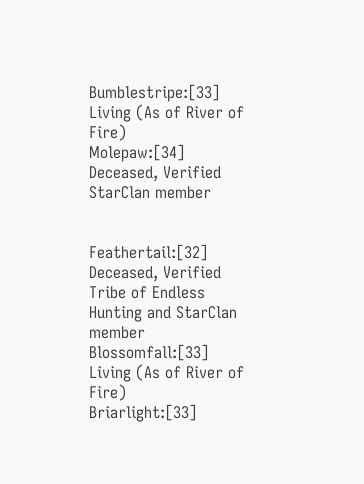Bumblestripe:[33] Living (As of River of Fire)
Molepaw:[34] Deceased, Verified StarClan member


Feathertail:[32] Deceased, Verified Tribe of Endless Hunting and StarClan member
Blossomfall:[33] Living (As of River of Fire)
Briarlight:[33]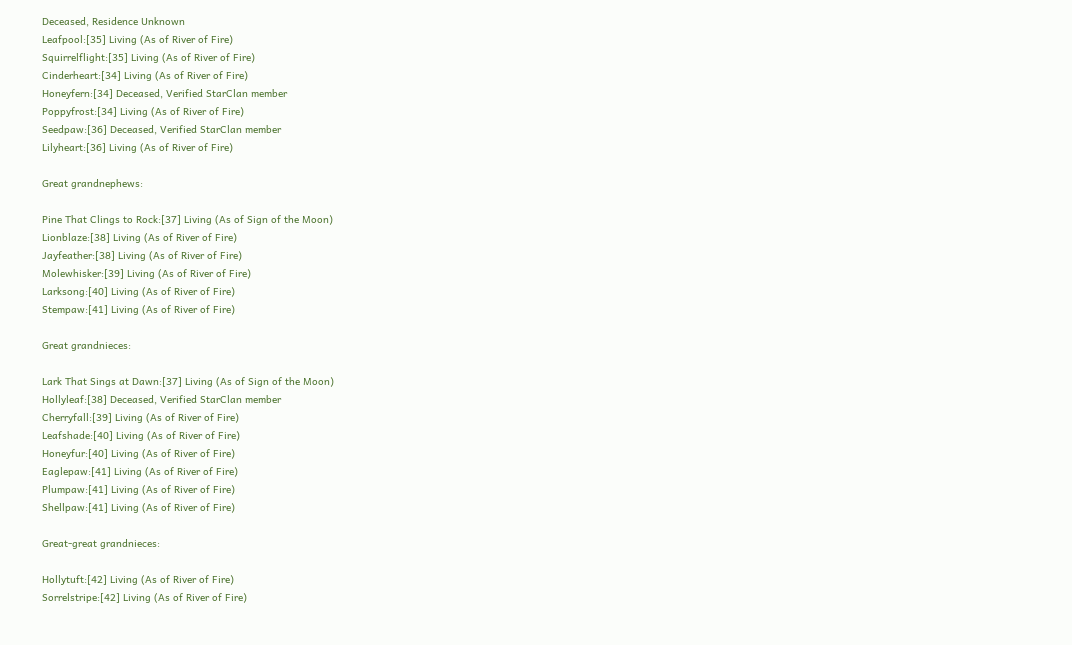Deceased, Residence Unknown
Leafpool:[35] Living (As of River of Fire)
Squirrelflight:[35] Living (As of River of Fire)
Cinderheart:[34] Living (As of River of Fire)
Honeyfern:[34] Deceased, Verified StarClan member
Poppyfrost:[34] Living (As of River of Fire)
Seedpaw:[36] Deceased, Verified StarClan member
Lilyheart:[36] Living (As of River of Fire)

Great grandnephews:

Pine That Clings to Rock:[37] Living (As of Sign of the Moon)
Lionblaze:[38] Living (As of River of Fire)
Jayfeather:[38] Living (As of River of Fire)
Molewhisker:[39] Living (As of River of Fire)
Larksong:[40] Living (As of River of Fire)
Stempaw:[41] Living (As of River of Fire)

Great grandnieces:

Lark That Sings at Dawn:[37] Living (As of Sign of the Moon)
Hollyleaf:[38] Deceased, Verified StarClan member
Cherryfall:[39] Living (As of River of Fire)
Leafshade:[40] Living (As of River of Fire)
Honeyfur:[40] Living (As of River of Fire)
Eaglepaw:[41] Living (As of River of Fire)
Plumpaw:[41] Living (As of River of Fire)
Shellpaw:[41] Living (As of River of Fire)

Great-great grandnieces:

Hollytuft:[42] Living (As of River of Fire)
Sorrelstripe:[42] Living (As of River of Fire)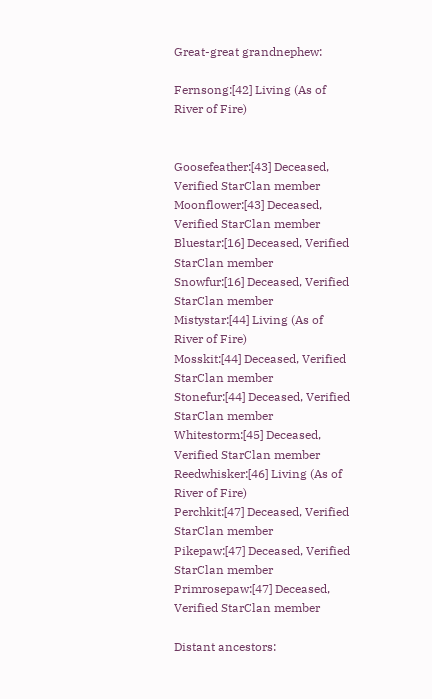Great-great grandnephew:

Fernsong:[42] Living (As of River of Fire)


Goosefeather:[43] Deceased, Verified StarClan member
Moonflower:[43] Deceased, Verified StarClan member
Bluestar:[16] Deceased, Verified StarClan member
Snowfur:[16] Deceased, Verified StarClan member
Mistystar:[44] Living (As of River of Fire)
Mosskit:[44] Deceased, Verified StarClan member
Stonefur:[44] Deceased, Verified StarClan member
Whitestorm:[45] Deceased, Verified StarClan member
Reedwhisker:[46] Living (As of River of Fire)
Perchkit:[47] Deceased, Verified StarClan member
Pikepaw:[47] Deceased, Verified StarClan member
Primrosepaw:[47] Deceased, Verified StarClan member

Distant ancestors: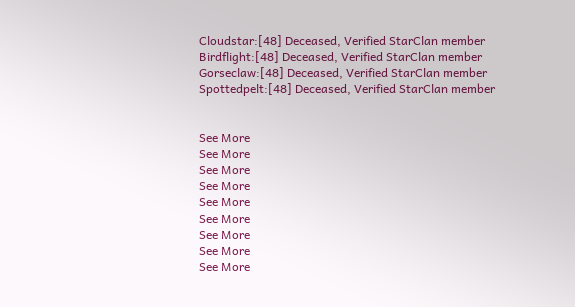Cloudstar:[48] Deceased, Verified StarClan member
Birdflight:[48] Deceased, Verified StarClan member
Gorseclaw:[48] Deceased, Verified StarClan member
Spottedpelt:[48] Deceased, Verified StarClan member


See More
See More
See More
See More
See More
See More
See More
See More
See More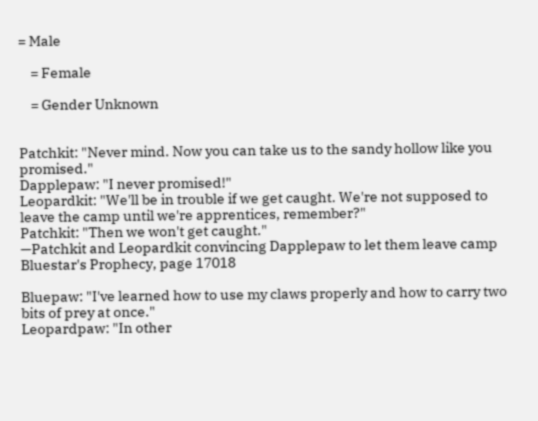= Male

    = Female

    = Gender Unknown


Patchkit: "Never mind. Now you can take us to the sandy hollow like you promised."
Dapplepaw: "I never promised!"
Leopardkit: "We'll be in trouble if we get caught. We're not supposed to leave the camp until we're apprentices, remember?"
Patchkit: "Then we won't get caught."
—Patchkit and Leopardkit convincing Dapplepaw to let them leave camp Bluestar's Prophecy, page 17018

Bluepaw: "I've learned how to use my claws properly and how to carry two bits of prey at once."
Leopardpaw: "In other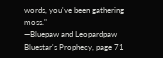words, you've been gathering moss."
—Bluepaw and Leopardpaw Bluestar's Prophecy, page 71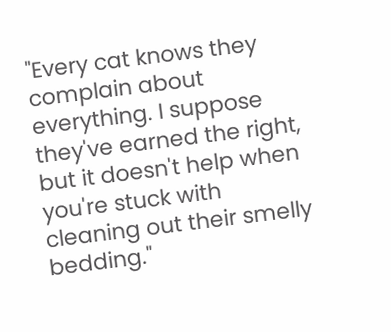"Every cat knows they complain about everything. I suppose they've earned the right, but it doesn't help when you're stuck with cleaning out their smelly bedding."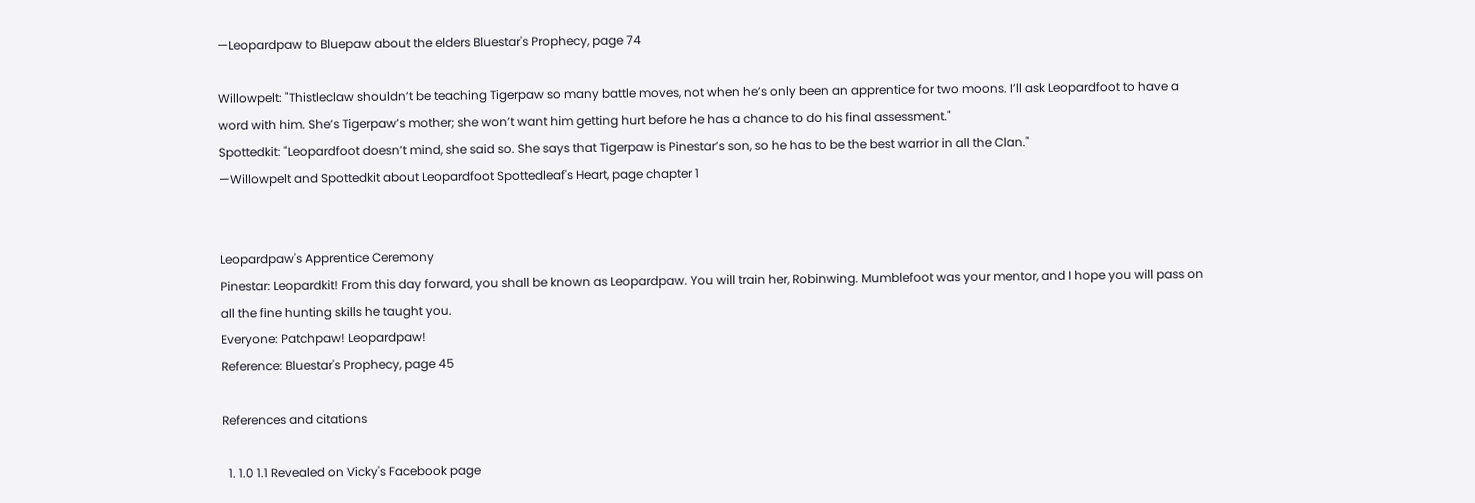—Leopardpaw to Bluepaw about the elders Bluestar's Prophecy, page 74

Willowpelt: "Thistleclaw shouldn’t be teaching Tigerpaw so many battle moves, not when he’s only been an apprentice for two moons. I’ll ask Leopardfoot to have a word with him. She’s Tigerpaw’s mother; she won’t want him getting hurt before he has a chance to do his final assessment."
Spottedkit: "Leopardfoot doesn’t mind, she said so. She says that Tigerpaw is Pinestar’s son, so he has to be the best warrior in all the Clan."
—Willowpelt and Spottedkit about Leopardfoot Spottedleaf's Heart, page chapter 1


Leopardpaw's Apprentice Ceremony
Pinestar: Leopardkit! From this day forward, you shall be known as Leopardpaw. You will train her, Robinwing. Mumblefoot was your mentor, and I hope you will pass on all the fine hunting skills he taught you.
Everyone: Patchpaw! Leopardpaw!
Reference: Bluestar's Prophecy, page 45

References and citations

  1. 1.0 1.1 Revealed on Vicky's Facebook page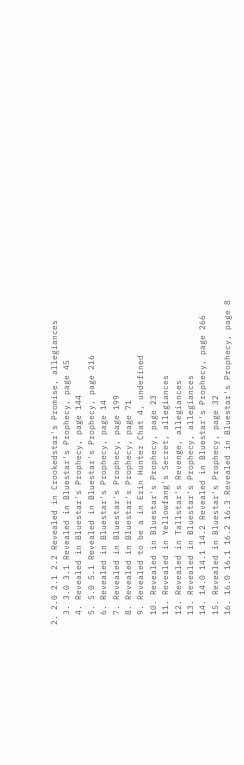2. 2.0 2.1 2.2 Revealed in Crookedstar's Promise, allegiances
  3. 3.0 3.1 Revealed in Bluestar's Prophecy, page 45
  4. Revealed in Bluestar's Prophecy, page 144
  5. 5.0 5.1 Revealed in Bluestar's Prophecy, page 216
  6. Revealed in Bluestar's Prophecy, page 14
  7. Revealed in Bluestar's Prophecy, page 199
  8. Revealed in Bluestar's Prophecy, page 71
  9. Revealed to be a in Erin Hunter Chat 4, undefined
  10. Revealed in Bluestar's Prophecy, page 23
  11. Revealed in Yellowfang's Secret, allegiances
  12. Revealed in Tallstar's Revenge, allegiances
  13. Revealed in Bluestar's Prophecy, allegiances
  14. 14.0 14.1 14.2 Revealed in Bluestar's Prophecy, page 266
  15. Revealed in Bluestar's Prophecy, page 32
  16. 16.0 16.1 16.2 16.3 Revealed in Bluestar's Prophecy, page 8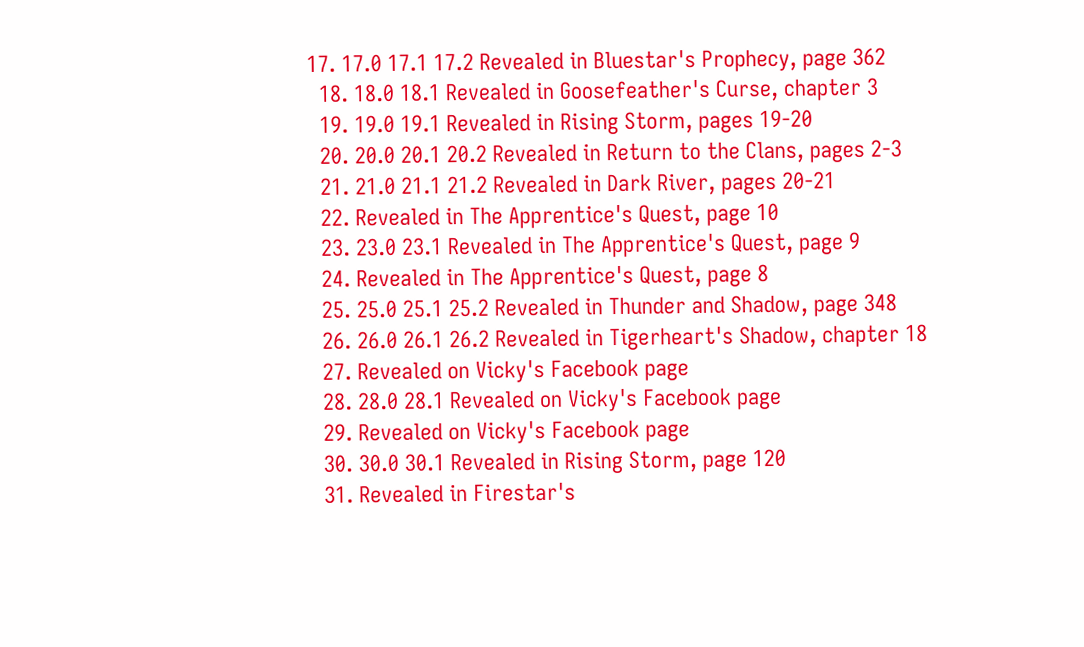17. 17.0 17.1 17.2 Revealed in Bluestar's Prophecy, page 362
  18. 18.0 18.1 Revealed in Goosefeather's Curse, chapter 3
  19. 19.0 19.1 Revealed in Rising Storm, pages 19-20
  20. 20.0 20.1 20.2 Revealed in Return to the Clans, pages 2-3
  21. 21.0 21.1 21.2 Revealed in Dark River, pages 20-21
  22. Revealed in The Apprentice's Quest, page 10
  23. 23.0 23.1 Revealed in The Apprentice's Quest, page 9
  24. Revealed in The Apprentice's Quest, page 8
  25. 25.0 25.1 25.2 Revealed in Thunder and Shadow, page 348
  26. 26.0 26.1 26.2 Revealed in Tigerheart's Shadow, chapter 18
  27. Revealed on Vicky's Facebook page
  28. 28.0 28.1 Revealed on Vicky's Facebook page
  29. Revealed on Vicky's Facebook page
  30. 30.0 30.1 Revealed in Rising Storm, page 120
  31. Revealed in Firestar's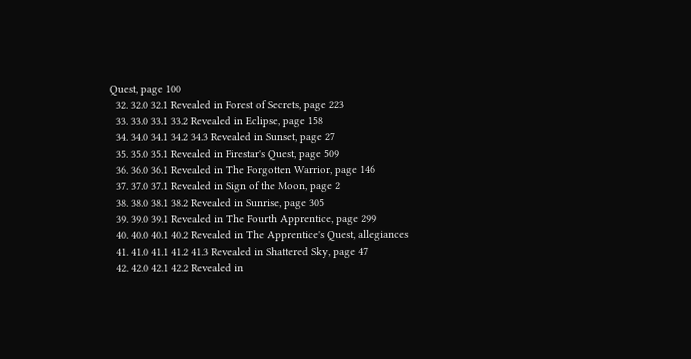Quest, page 100
  32. 32.0 32.1 Revealed in Forest of Secrets, page 223
  33. 33.0 33.1 33.2 Revealed in Eclipse, page 158
  34. 34.0 34.1 34.2 34.3 Revealed in Sunset, page 27
  35. 35.0 35.1 Revealed in Firestar's Quest, page 509
  36. 36.0 36.1 Revealed in The Forgotten Warrior, page 146
  37. 37.0 37.1 Revealed in Sign of the Moon, page 2
  38. 38.0 38.1 38.2 Revealed in Sunrise, page 305
  39. 39.0 39.1 Revealed in The Fourth Apprentice, page 299
  40. 40.0 40.1 40.2 Revealed in The Apprentice's Quest, allegiances
  41. 41.0 41.1 41.2 41.3 Revealed in Shattered Sky, page 47
  42. 42.0 42.1 42.2 Revealed in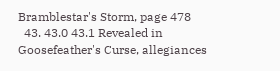Bramblestar's Storm, page 478
  43. 43.0 43.1 Revealed in Goosefeather's Curse, allegiances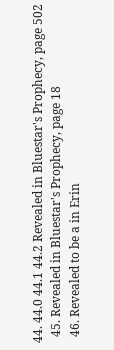44. 44.0 44.1 44.2 Revealed in Bluestar's Prophecy, page 502
  45. Revealed in Bluestar's Prophecy, page 18
  46. Revealed to be a in Erin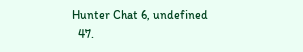Hunter Chat 6, undefined
  47.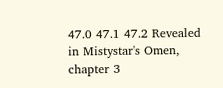47.0 47.1 47.2 Revealed in Mistystar's Omen, chapter 3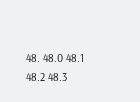48. 48.0 48.1 48.2 48.3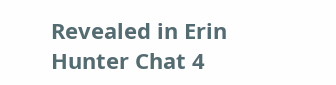Revealed in Erin Hunter Chat 4